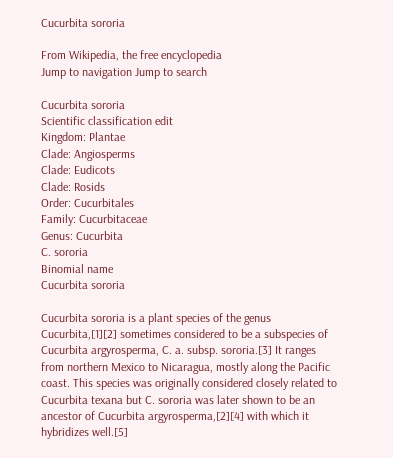Cucurbita sororia

From Wikipedia, the free encyclopedia
Jump to navigation Jump to search

Cucurbita sororia
Scientific classification edit
Kingdom: Plantae
Clade: Angiosperms
Clade: Eudicots
Clade: Rosids
Order: Cucurbitales
Family: Cucurbitaceae
Genus: Cucurbita
C. sororia
Binomial name
Cucurbita sororia

Cucurbita sororia is a plant species of the genus Cucurbita,[1][2] sometimes considered to be a subspecies of Cucurbita argyrosperma, C. a. subsp. sororia.[3] It ranges from northern Mexico to Nicaragua, mostly along the Pacific coast. This species was originally considered closely related to Cucurbita texana but C. sororia was later shown to be an ancestor of Cucurbita argyrosperma,[2][4] with which it hybridizes well.[5]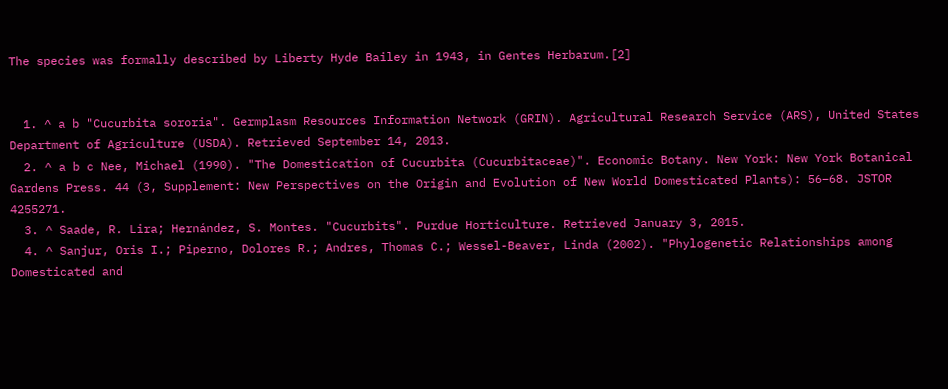The species was formally described by Liberty Hyde Bailey in 1943, in Gentes Herbarum.[2]


  1. ^ a b "Cucurbita sororia". Germplasm Resources Information Network (GRIN). Agricultural Research Service (ARS), United States Department of Agriculture (USDA). Retrieved September 14, 2013.
  2. ^ a b c Nee, Michael (1990). "The Domestication of Cucurbita (Cucurbitaceae)". Economic Botany. New York: New York Botanical Gardens Press. 44 (3, Supplement: New Perspectives on the Origin and Evolution of New World Domesticated Plants): 56–68. JSTOR 4255271.
  3. ^ Saade, R. Lira; Hernández, S. Montes. "Cucurbits". Purdue Horticulture. Retrieved January 3, 2015.
  4. ^ Sanjur, Oris I.; Piperno, Dolores R.; Andres, Thomas C.; Wessel-Beaver, Linda (2002). "Phylogenetic Relationships among Domesticated and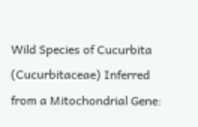Wild Species of Cucurbita (Cucurbitaceae) Inferred from a Mitochondrial Gene: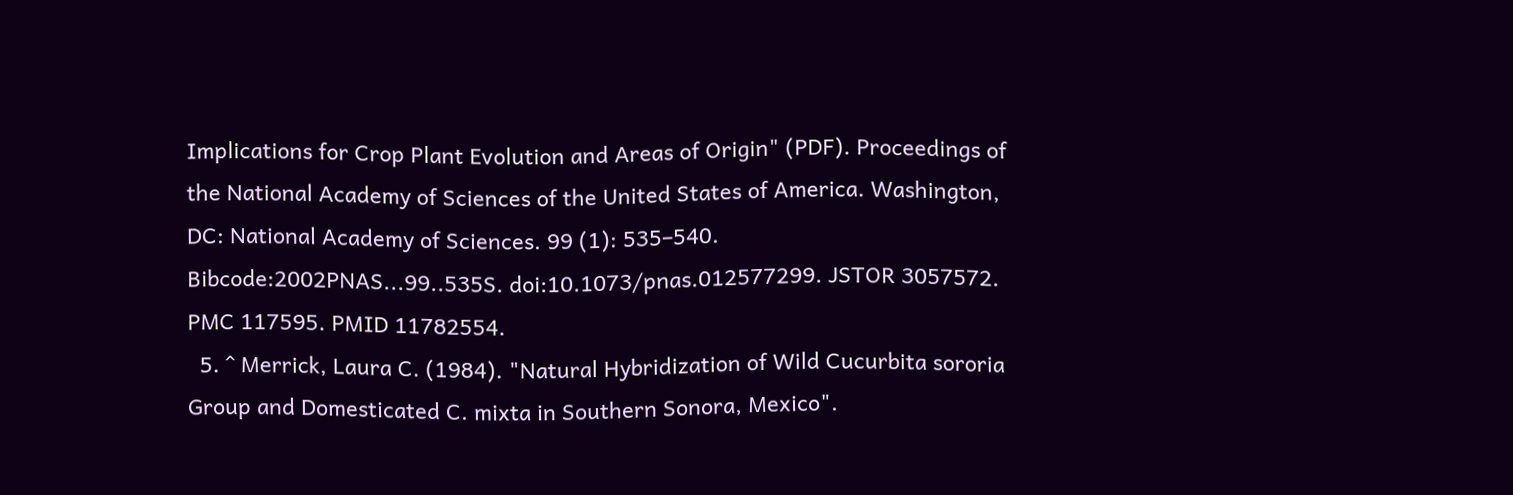Implications for Crop Plant Evolution and Areas of Origin" (PDF). Proceedings of the National Academy of Sciences of the United States of America. Washington, DC: National Academy of Sciences. 99 (1): 535–540. Bibcode:2002PNAS...99..535S. doi:10.1073/pnas.012577299. JSTOR 3057572. PMC 117595. PMID 11782554.
  5. ^ Merrick, Laura C. (1984). "Natural Hybridization of Wild Cucurbita sororia Group and Domesticated C. mixta in Southern Sonora, Mexico".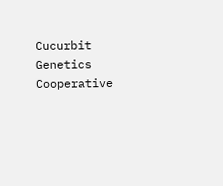Cucurbit Genetics Cooperative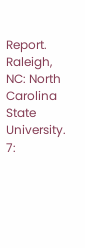Report. Raleigh, NC: North Carolina State University. 7: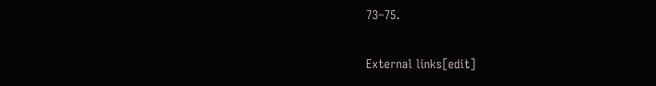73–75.

External links[edit]